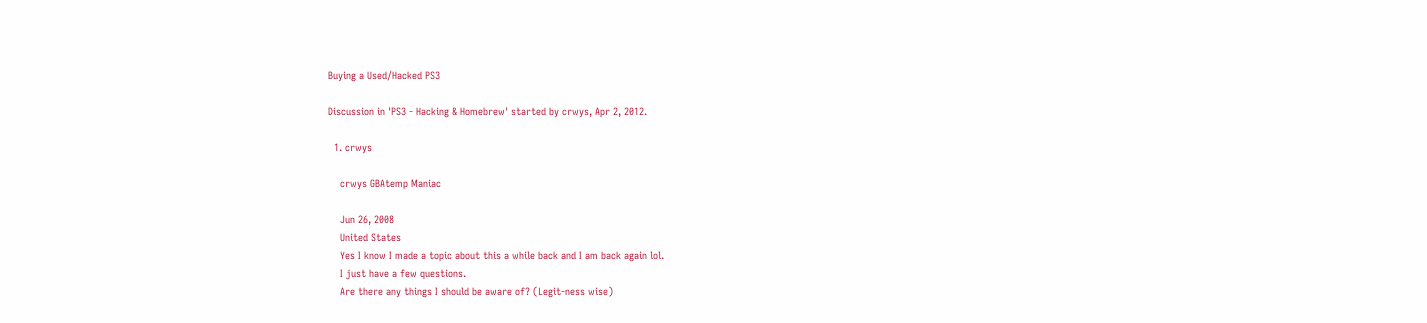Buying a Used/Hacked PS3

Discussion in 'PS3 - Hacking & Homebrew' started by crwys, Apr 2, 2012.

  1. crwys

    crwys GBAtemp Maniac

    Jun 26, 2008
    United States
    Yes I know I made a topic about this a while back and I am back again lol.
    I just have a few questions.
    Are there any things I should be aware of? (Legit-ness wise)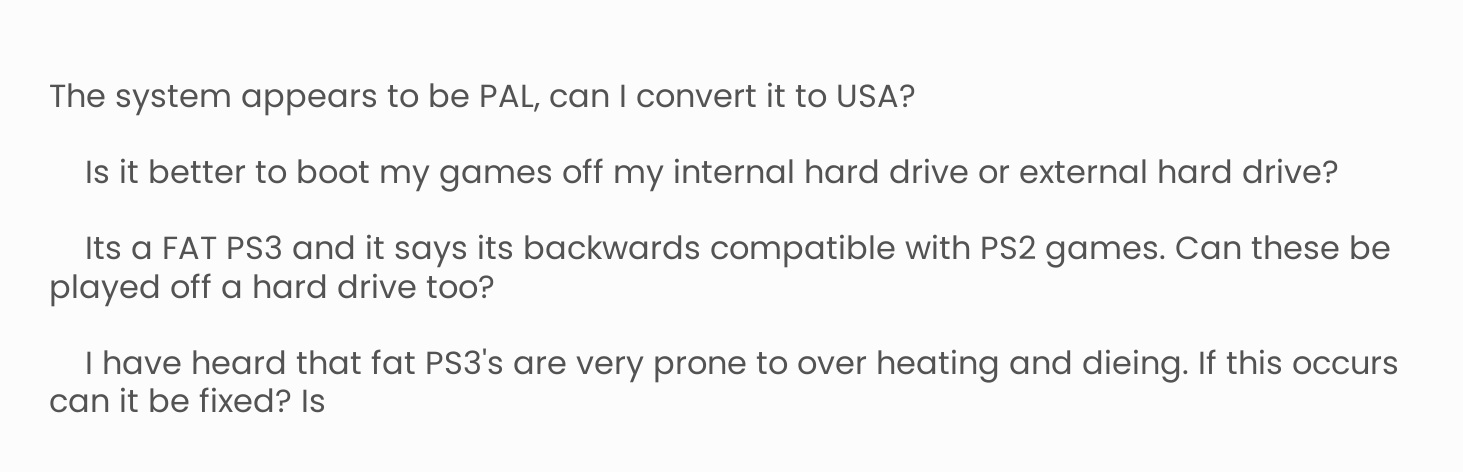The system appears to be PAL, can I convert it to USA?

    Is it better to boot my games off my internal hard drive or external hard drive?

    Its a FAT PS3 and it says its backwards compatible with PS2 games. Can these be played off a hard drive too?

    I have heard that fat PS3's are very prone to over heating and dieing. If this occurs can it be fixed? Is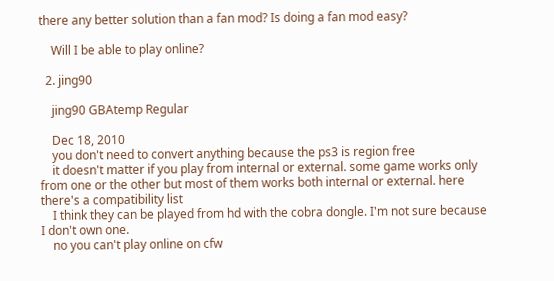there any better solution than a fan mod? Is doing a fan mod easy?

    Will I be able to play online?

  2. jing90

    jing90 GBAtemp Regular

    Dec 18, 2010
    you don't need to convert anything because the ps3 is region free
    it doesn't matter if you play from internal or external. some game works only from one or the other but most of them works both internal or external. here there's a compatibility list
    I think they can be played from hd with the cobra dongle. I'm not sure because I don't own one.
    no you can't play online on cfw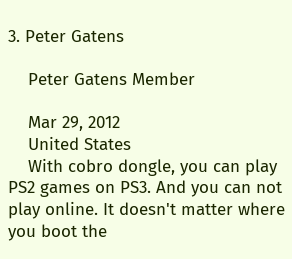3. Peter Gatens

    Peter Gatens Member

    Mar 29, 2012
    United States
    With cobro dongle, you can play PS2 games on PS3. And you can not play online. It doesn't matter where you boot the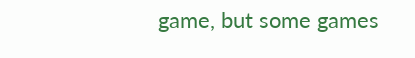game, but some games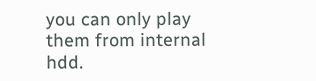you can only play them from internal hdd.